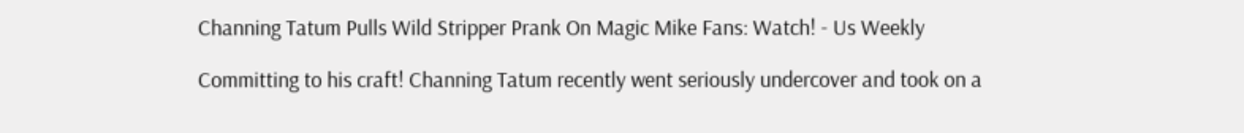Channing Tatum Pulls Wild Stripper Prank On Magic Mike Fans: Watch! - Us Weekly

Committing to his craft! Channing Tatum recently went seriously undercover and took on a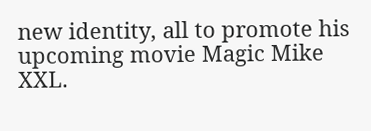new identity, all to promote his upcoming movie Magic Mike XXL.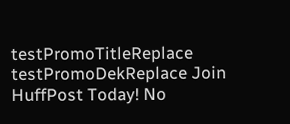testPromoTitleReplace testPromoDekReplace Join HuffPost Today! No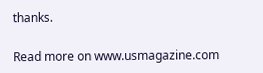thanks.

Read more on www.usmagazine.com